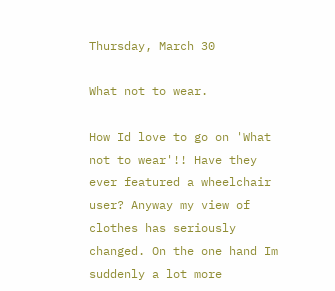Thursday, March 30

What not to wear.

How Id love to go on 'What not to wear'!! Have they ever featured a wheelchair user? Anyway my view of clothes has seriously changed. On the one hand Im suddenly a lot more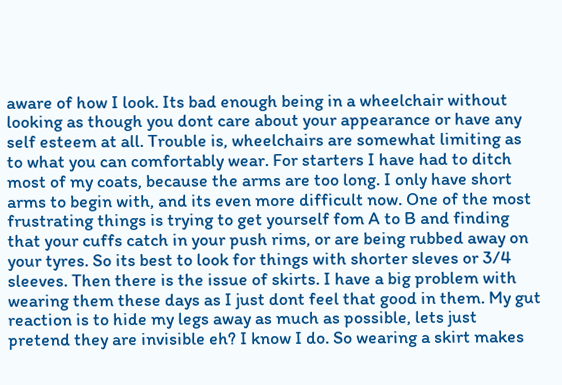aware of how I look. Its bad enough being in a wheelchair without looking as though you dont care about your appearance or have any self esteem at all. Trouble is, wheelchairs are somewhat limiting as to what you can comfortably wear. For starters I have had to ditch most of my coats, because the arms are too long. I only have short arms to begin with, and its even more difficult now. One of the most frustrating things is trying to get yourself fom A to B and finding that your cuffs catch in your push rims, or are being rubbed away on your tyres. So its best to look for things with shorter sleves or 3/4 sleeves. Then there is the issue of skirts. I have a big problem with wearing them these days as I just dont feel that good in them. My gut reaction is to hide my legs away as much as possible, lets just pretend they are invisible eh? I know I do. So wearing a skirt makes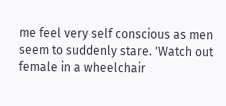me feel very self conscious as men seem to suddenly stare. 'Watch out female in a wheelchair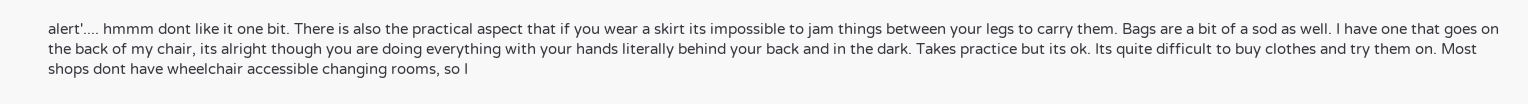alert'.... hmmm dont like it one bit. There is also the practical aspect that if you wear a skirt its impossible to jam things between your legs to carry them. Bags are a bit of a sod as well. I have one that goes on the back of my chair, its alright though you are doing everything with your hands literally behind your back and in the dark. Takes practice but its ok. Its quite difficult to buy clothes and try them on. Most shops dont have wheelchair accessible changing rooms, so I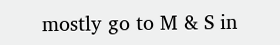mostly go to M & S in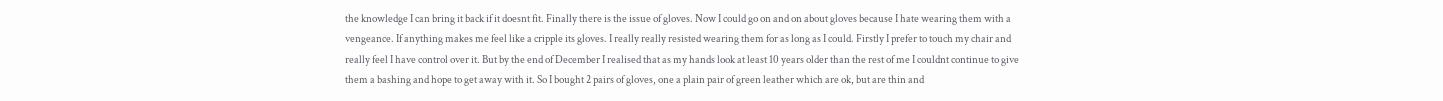the knowledge I can bring it back if it doesnt fit. Finally there is the issue of gloves. Now I could go on and on about gloves because I hate wearing them with a vengeance. If anything makes me feel like a cripple its gloves. I really really resisted wearing them for as long as I could. Firstly I prefer to touch my chair and really feel I have control over it. But by the end of December I realised that as my hands look at least 10 years older than the rest of me I couldnt continue to give them a bashing and hope to get away with it. So I bought 2 pairs of gloves, one a plain pair of green leather which are ok, but are thin and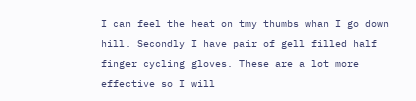I can feel the heat on tmy thumbs whan I go down hill. Secondly I have pair of gell filled half finger cycling gloves. These are a lot more effective so I will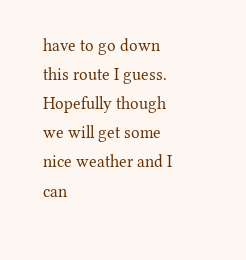have to go down this route I guess. Hopefully though we will get some nice weather and I can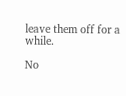leave them off for a while.

No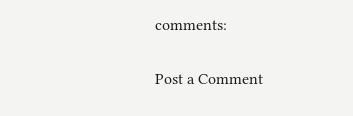comments:

Post a Comment